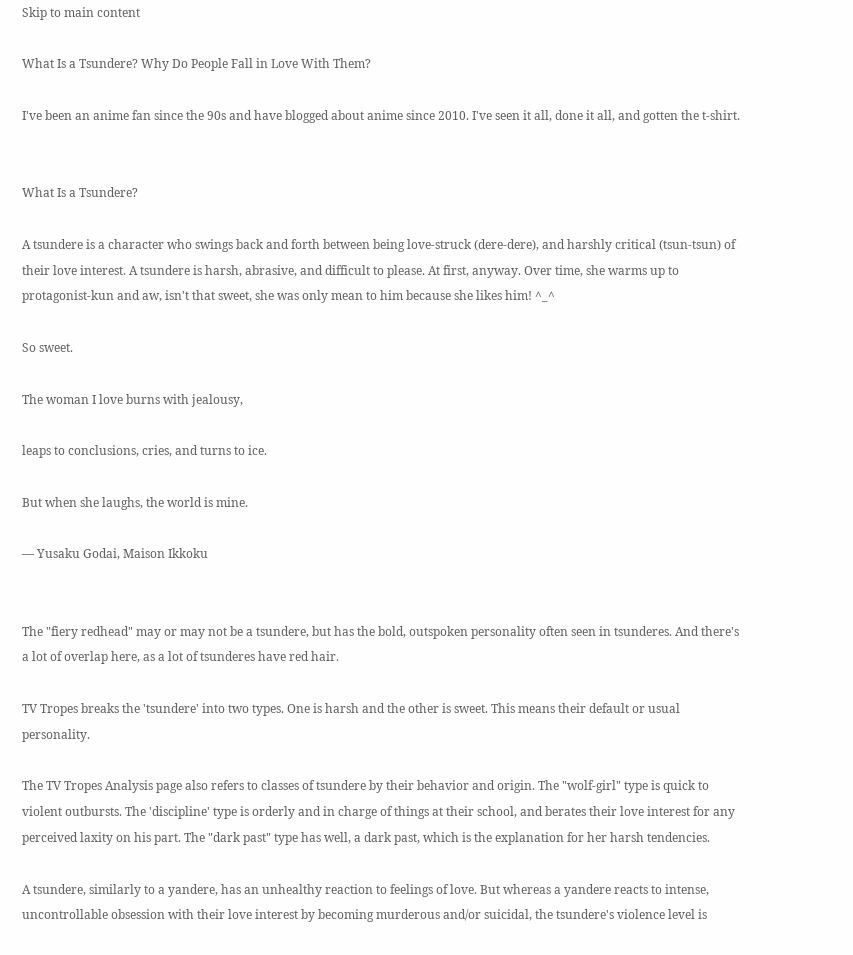Skip to main content

What Is a Tsundere? Why Do People Fall in Love With Them?

I've been an anime fan since the 90s and have blogged about anime since 2010. I've seen it all, done it all, and gotten the t-shirt.


What Is a Tsundere?

A tsundere is a character who swings back and forth between being love-struck (dere-dere), and harshly critical (tsun-tsun) of their love interest. A tsundere is harsh, abrasive, and difficult to please. At first, anyway. Over time, she warms up to protagonist-kun and aw, isn't that sweet, she was only mean to him because she likes him! ^_^

So sweet.

The woman I love burns with jealousy,

leaps to conclusions, cries, and turns to ice.

But when she laughs, the world is mine.

— Yusaku Godai, Maison Ikkoku


The "fiery redhead" may or may not be a tsundere, but has the bold, outspoken personality often seen in tsunderes. And there's a lot of overlap here, as a lot of tsunderes have red hair.

TV Tropes breaks the 'tsundere' into two types. One is harsh and the other is sweet. This means their default or usual personality.

The TV Tropes Analysis page also refers to classes of tsundere by their behavior and origin. The "wolf-girl" type is quick to violent outbursts. The 'discipline' type is orderly and in charge of things at their school, and berates their love interest for any perceived laxity on his part. The "dark past" type has well, a dark past, which is the explanation for her harsh tendencies.

A tsundere, similarly to a yandere, has an unhealthy reaction to feelings of love. But whereas a yandere reacts to intense, uncontrollable obsession with their love interest by becoming murderous and/or suicidal, the tsundere's violence level is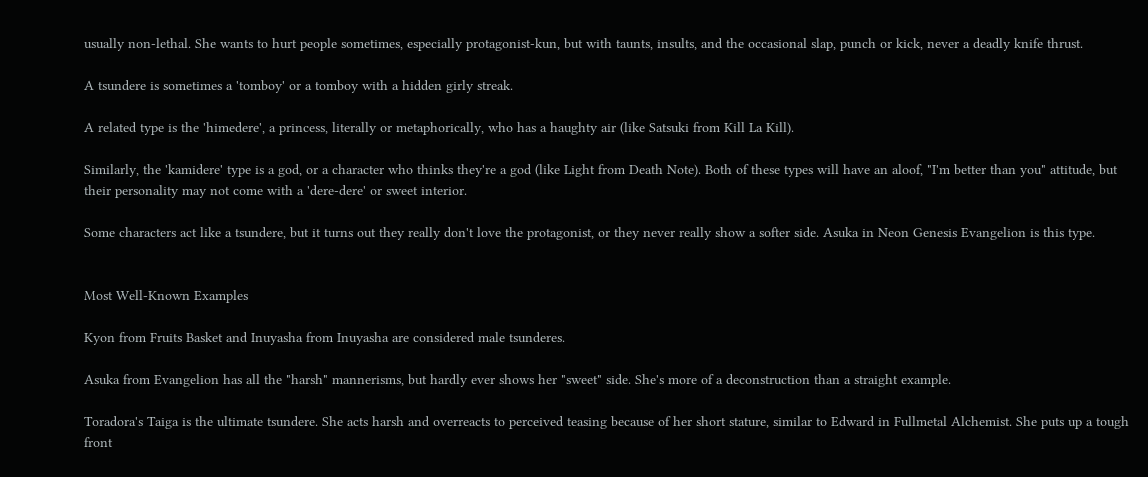usually non-lethal. She wants to hurt people sometimes, especially protagonist-kun, but with taunts, insults, and the occasional slap, punch or kick, never a deadly knife thrust.

A tsundere is sometimes a 'tomboy' or a tomboy with a hidden girly streak.

A related type is the 'himedere', a princess, literally or metaphorically, who has a haughty air (like Satsuki from Kill La Kill).

Similarly, the 'kamidere' type is a god, or a character who thinks they're a god (like Light from Death Note). Both of these types will have an aloof, "I'm better than you" attitude, but their personality may not come with a 'dere-dere' or sweet interior.

Some characters act like a tsundere, but it turns out they really don't love the protagonist, or they never really show a softer side. Asuka in Neon Genesis Evangelion is this type.


Most Well-Known Examples

Kyon from Fruits Basket and Inuyasha from Inuyasha are considered male tsunderes.

Asuka from Evangelion has all the "harsh" mannerisms, but hardly ever shows her "sweet" side. She's more of a deconstruction than a straight example.

Toradora's Taiga is the ultimate tsundere. She acts harsh and overreacts to perceived teasing because of her short stature, similar to Edward in Fullmetal Alchemist. She puts up a tough front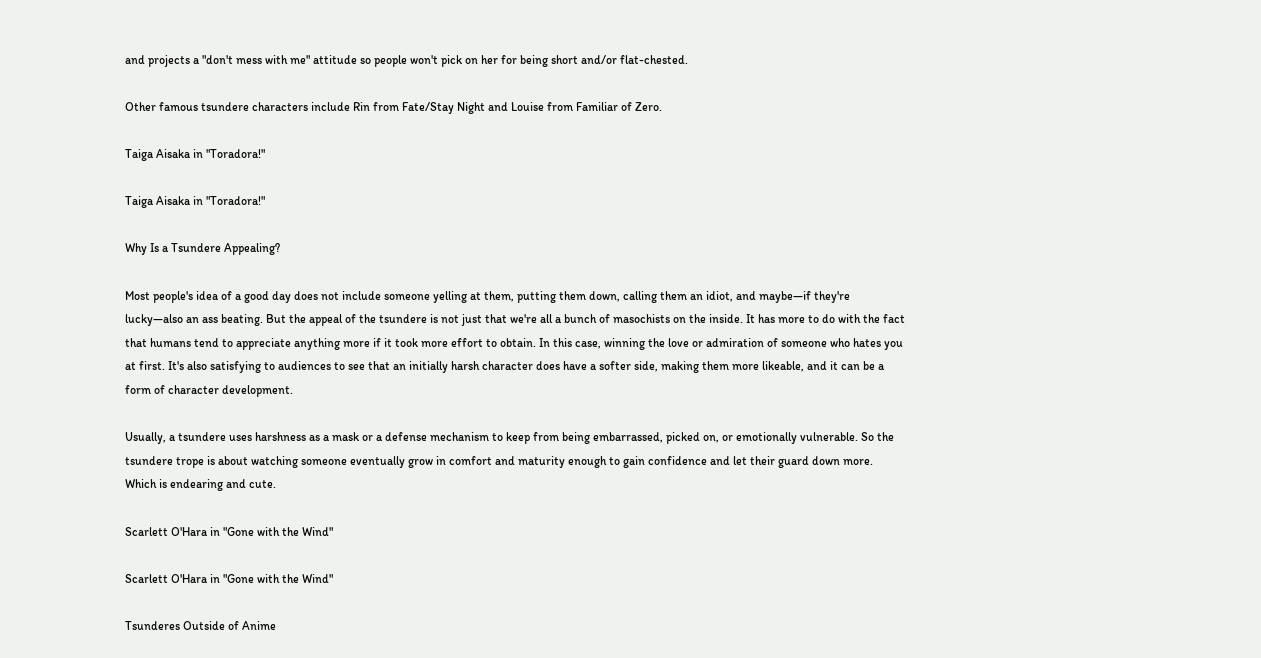and projects a "don't mess with me" attitude so people won't pick on her for being short and/or flat-chested.

Other famous tsundere characters include Rin from Fate/Stay Night and Louise from Familiar of Zero.

Taiga Aisaka in "Toradora!"

Taiga Aisaka in "Toradora!"

Why Is a Tsundere Appealing?

Most people's idea of a good day does not include someone yelling at them, putting them down, calling them an idiot, and maybe—if they're lucky—also an ass beating. But the appeal of the tsundere is not just that we're all a bunch of masochists on the inside. It has more to do with the fact that humans tend to appreciate anything more if it took more effort to obtain. In this case, winning the love or admiration of someone who hates you at first. It's also satisfying to audiences to see that an initially harsh character does have a softer side, making them more likeable, and it can be a form of character development.

Usually, a tsundere uses harshness as a mask or a defense mechanism to keep from being embarrassed, picked on, or emotionally vulnerable. So the tsundere trope is about watching someone eventually grow in comfort and maturity enough to gain confidence and let their guard down more. Which is endearing and cute.

Scarlett O'Hara in "Gone with the Wind"

Scarlett O'Hara in "Gone with the Wind"

Tsunderes Outside of Anime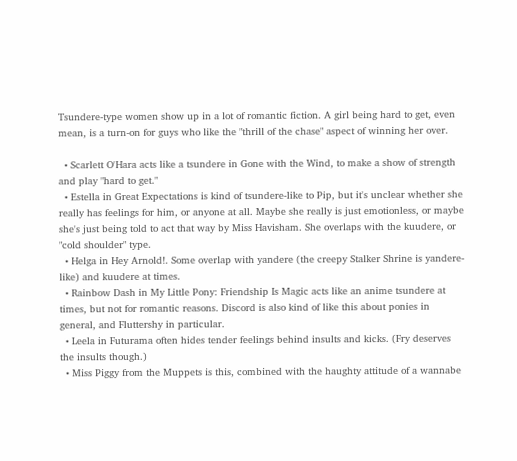Tsundere-type women show up in a lot of romantic fiction. A girl being hard to get, even mean, is a turn-on for guys who like the "thrill of the chase" aspect of winning her over.

  • Scarlett O'Hara acts like a tsundere in Gone with the Wind, to make a show of strength and play "hard to get."
  • Estella in Great Expectations is kind of tsundere-like to Pip, but it's unclear whether she really has feelings for him, or anyone at all. Maybe she really is just emotionless, or maybe she's just being told to act that way by Miss Havisham. She overlaps with the kuudere, or "cold shoulder" type.
  • Helga in Hey Arnold!. Some overlap with yandere (the creepy Stalker Shrine is yandere-like) and kuudere at times.
  • Rainbow Dash in My Little Pony: Friendship Is Magic acts like an anime tsundere at times, but not for romantic reasons. Discord is also kind of like this about ponies in general, and Fluttershy in particular.
  • Leela in Futurama often hides tender feelings behind insults and kicks. (Fry deserves the insults though.)
  • Miss Piggy from the Muppets is this, combined with the haughty attitude of a wannabe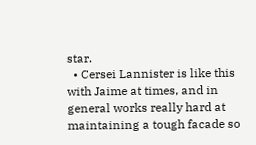star.
  • Cersei Lannister is like this with Jaime at times, and in general works really hard at maintaining a tough facade so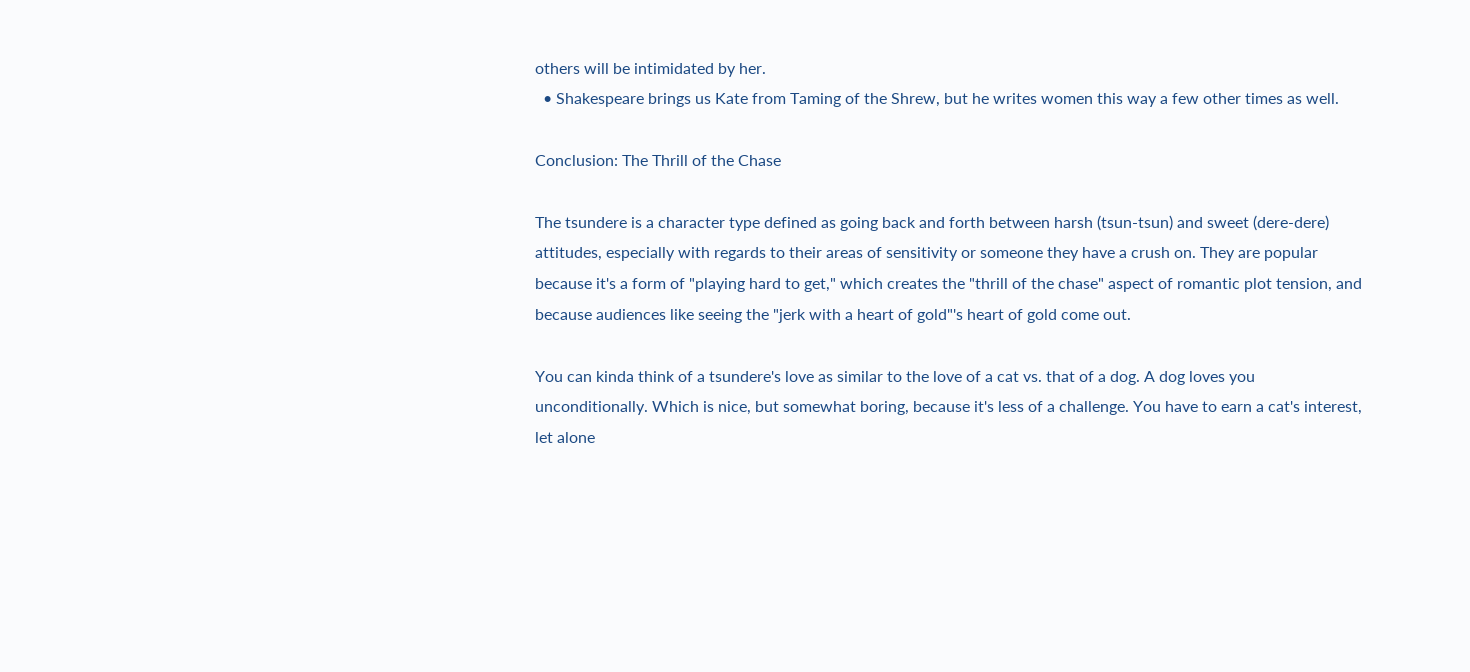others will be intimidated by her.
  • Shakespeare brings us Kate from Taming of the Shrew, but he writes women this way a few other times as well.

Conclusion: The Thrill of the Chase

The tsundere is a character type defined as going back and forth between harsh (tsun-tsun) and sweet (dere-dere) attitudes, especially with regards to their areas of sensitivity or someone they have a crush on. They are popular because it's a form of "playing hard to get," which creates the "thrill of the chase" aspect of romantic plot tension, and because audiences like seeing the "jerk with a heart of gold"'s heart of gold come out.

You can kinda think of a tsundere's love as similar to the love of a cat vs. that of a dog. A dog loves you unconditionally. Which is nice, but somewhat boring, because it's less of a challenge. You have to earn a cat's interest, let alone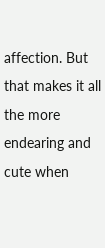affection. But that makes it all the more endearing and cute when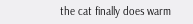the cat finally does warm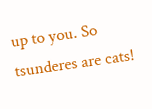up to you. So tsunderes are cats!